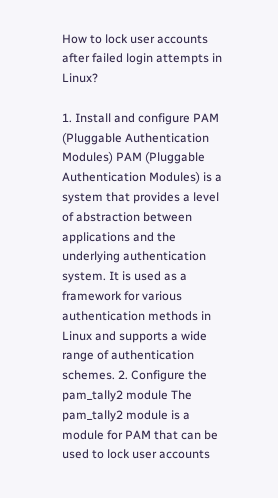How to lock user accounts after failed login attempts in Linux?

1. Install and configure PAM (Pluggable Authentication Modules) PAM (Pluggable Authentication Modules) is a system that provides a level of abstraction between applications and the underlying authentication system. It is used as a framework for various authentication methods in Linux and supports a wide range of authentication schemes. 2. Configure the pam_tally2 module The pam_tally2 module is a module for PAM that can be used to lock user accounts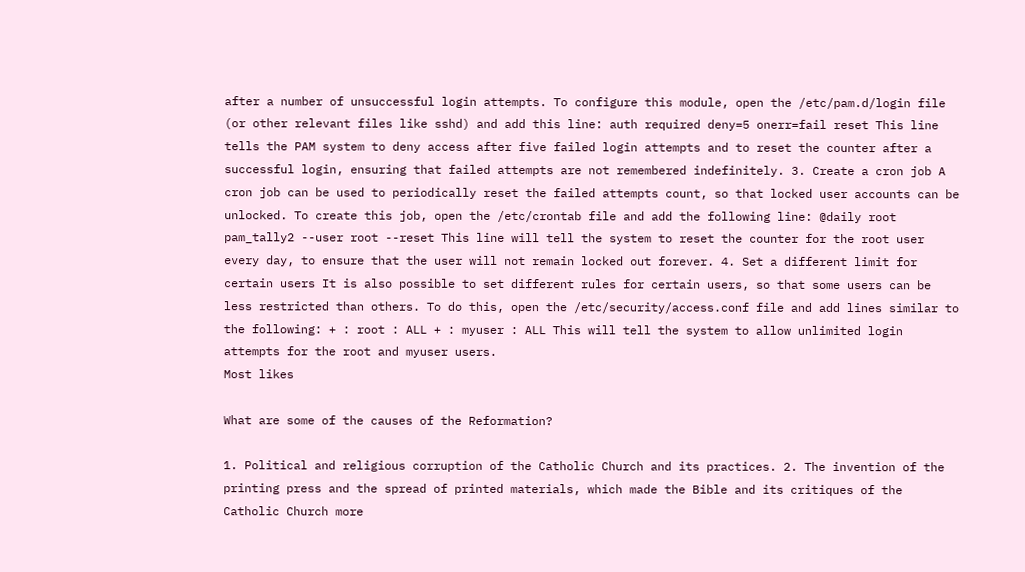after a number of unsuccessful login attempts. To configure this module, open the /etc/pam.d/login file (or other relevant files like sshd) and add this line: auth required deny=5 onerr=fail reset This line tells the PAM system to deny access after five failed login attempts and to reset the counter after a successful login, ensuring that failed attempts are not remembered indefinitely. 3. Create a cron job A cron job can be used to periodically reset the failed attempts count, so that locked user accounts can be unlocked. To create this job, open the /etc/crontab file and add the following line: @daily root pam_tally2 --user root --reset This line will tell the system to reset the counter for the root user every day, to ensure that the user will not remain locked out forever. 4. Set a different limit for certain users It is also possible to set different rules for certain users, so that some users can be less restricted than others. To do this, open the /etc/security/access.conf file and add lines similar to the following: + : root : ALL + : myuser : ALL This will tell the system to allow unlimited login attempts for the root and myuser users.
Most likes

What are some of the causes of the Reformation?

1. Political and religious corruption of the Catholic Church and its practices. 2. The invention of the printing press and the spread of printed materials, which made the Bible and its critiques of the Catholic Church more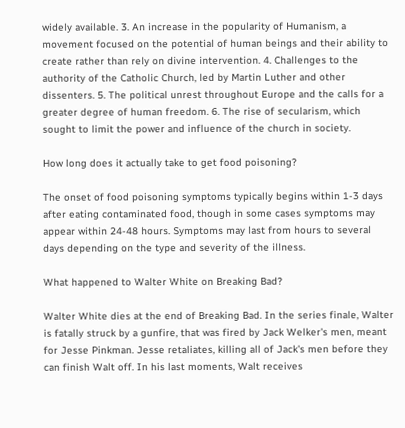widely available. 3. An increase in the popularity of Humanism, a movement focused on the potential of human beings and their ability to create rather than rely on divine intervention. 4. Challenges to the authority of the Catholic Church, led by Martin Luther and other dissenters. 5. The political unrest throughout Europe and the calls for a greater degree of human freedom. 6. The rise of secularism, which sought to limit the power and influence of the church in society.

How long does it actually take to get food poisoning?

The onset of food poisoning symptoms typically begins within 1-3 days after eating contaminated food, though in some cases symptoms may appear within 24-48 hours. Symptoms may last from hours to several days depending on the type and severity of the illness.

What happened to Walter White on Breaking Bad?

Walter White dies at the end of Breaking Bad. In the series finale, Walter is fatally struck by a gunfire, that was fired by Jack Welker's men, meant for Jesse Pinkman. Jesse retaliates, killing all of Jack's men before they can finish Walt off. In his last moments, Walt receives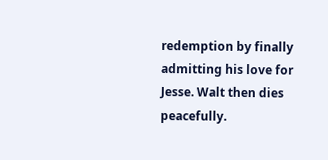redemption by finally admitting his love for Jesse. Walt then dies peacefully.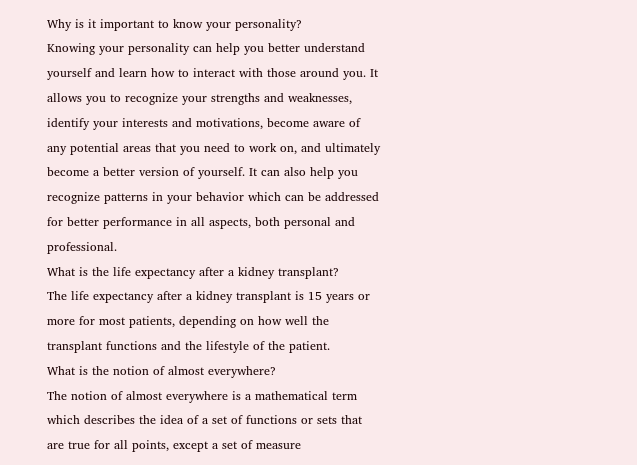Why is it important to know your personality?
Knowing your personality can help you better understand yourself and learn how to interact with those around you. It allows you to recognize your strengths and weaknesses, identify your interests and motivations, become aware of any potential areas that you need to work on, and ultimately become a better version of yourself. It can also help you recognize patterns in your behavior which can be addressed for better performance in all aspects, both personal and professional.
What is the life expectancy after a kidney transplant?
The life expectancy after a kidney transplant is 15 years or more for most patients, depending on how well the transplant functions and the lifestyle of the patient.
What is the notion of almost everywhere?
The notion of almost everywhere is a mathematical term which describes the idea of a set of functions or sets that are true for all points, except a set of measure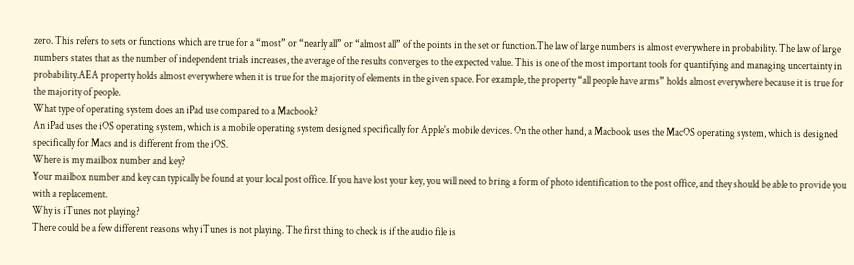zero. This refers to sets or functions which are true for a “most” or “nearly all” or “almost all” of the points in the set or function.The law of large numbers is almost everywhere in probability. The law of large numbers states that as the number of independent trials increases, the average of the results converges to the expected value. This is one of the most important tools for quantifying and managing uncertainty in probability.AEA property holds almost everywhere when it is true for the majority of elements in the given space. For example, the property “all people have arms” holds almost everywhere because it is true for the majority of people.
What type of operating system does an iPad use compared to a Macbook?
An iPad uses the iOS operating system, which is a mobile operating system designed specifically for Apple's mobile devices. On the other hand, a Macbook uses the MacOS operating system, which is designed specifically for Macs and is different from the iOS.
Where is my mailbox number and key?
Your mailbox number and key can typically be found at your local post office. If you have lost your key, you will need to bring a form of photo identification to the post office, and they should be able to provide you with a replacement.
Why is iTunes not playing?
There could be a few different reasons why iTunes is not playing. The first thing to check is if the audio file is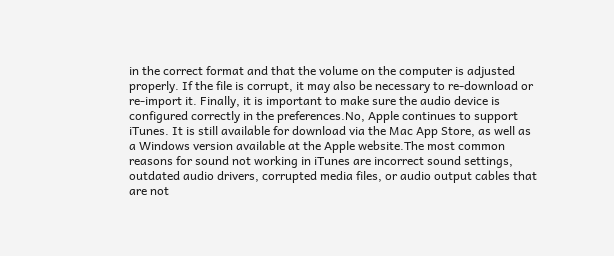in the correct format and that the volume on the computer is adjusted properly. If the file is corrupt, it may also be necessary to re-download or re-import it. Finally, it is important to make sure the audio device is configured correctly in the preferences.No, Apple continues to support iTunes. It is still available for download via the Mac App Store, as well as a Windows version available at the Apple website.The most common reasons for sound not working in iTunes are incorrect sound settings, outdated audio drivers, corrupted media files, or audio output cables that are not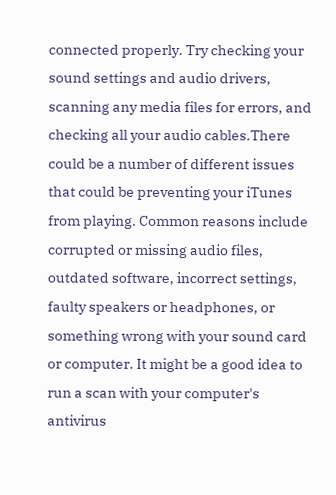connected properly. Try checking your sound settings and audio drivers, scanning any media files for errors, and checking all your audio cables.There could be a number of different issues that could be preventing your iTunes from playing. Common reasons include corrupted or missing audio files, outdated software, incorrect settings, faulty speakers or headphones, or something wrong with your sound card or computer. It might be a good idea to run a scan with your computer's antivirus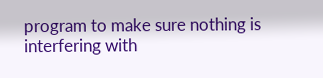program to make sure nothing is interfering with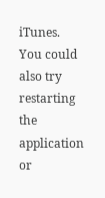iTunes. You could also try restarting the application or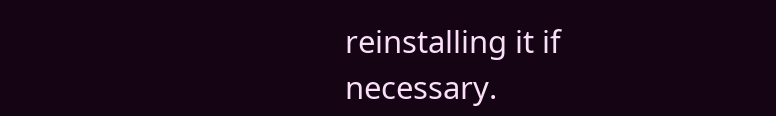reinstalling it if necessary.